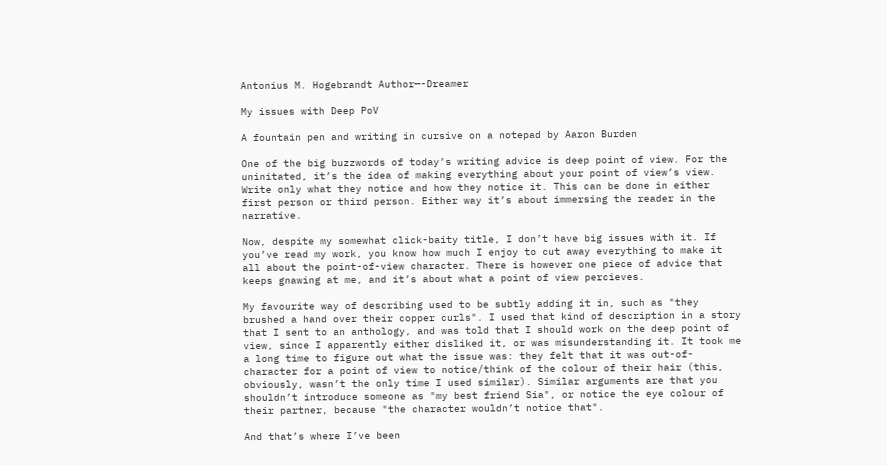Antonius M. Hogebrandt Author—-Dreamer

My issues with Deep PoV

A fountain pen and writing in cursive on a notepad by Aaron Burden

One of the big buzzwords of today’s writing advice is deep point of view. For the uninitated, it’s the idea of making everything about your point of view’s view. Write only what they notice and how they notice it. This can be done in either first person or third person. Either way it’s about immersing the reader in the narrative.

Now, despite my somewhat click-baity title, I don’t have big issues with it. If you’ve read my work, you know how much I enjoy to cut away everything to make it all about the point-of-view character. There is however one piece of advice that keeps gnawing at me, and it’s about what a point of view percieves.

My favourite way of describing used to be subtly adding it in, such as "they brushed a hand over their copper curls". I used that kind of description in a story that I sent to an anthology, and was told that I should work on the deep point of view, since I apparently either disliked it, or was misunderstanding it. It took me a long time to figure out what the issue was: they felt that it was out-of-character for a point of view to notice/think of the colour of their hair (this, obviously, wasn’t the only time I used similar). Similar arguments are that you shouldn’t introduce someone as "my best friend Sia", or notice the eye colour of their partner, because "the character wouldn’t notice that".

And that’s where I’ve been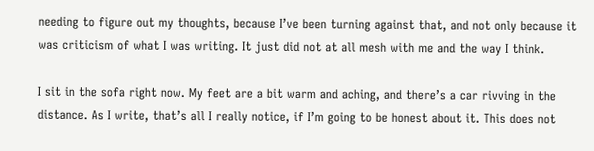needing to figure out my thoughts, because I’ve been turning against that, and not only because it was criticism of what I was writing. It just did not at all mesh with me and the way I think.

I sit in the sofa right now. My feet are a bit warm and aching, and there’s a car rivving in the distance. As I write, that’s all I really notice, if I’m going to be honest about it. This does not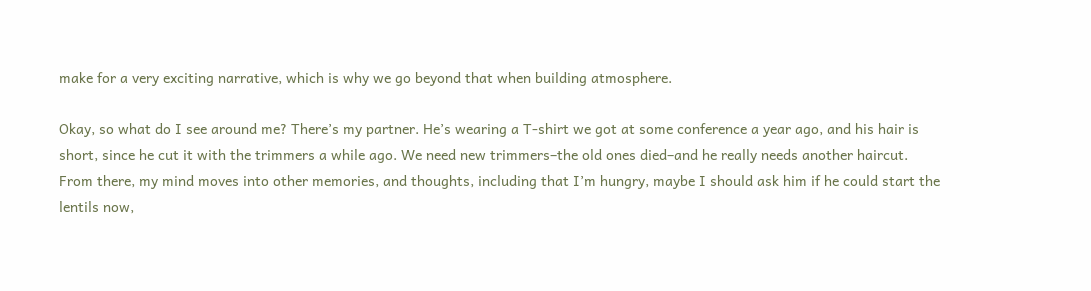make for a very exciting narrative, which is why we go beyond that when building atmosphere.

Okay, so what do I see around me? There’s my partner. He’s wearing a T-shirt we got at some conference a year ago, and his hair is short, since he cut it with the trimmers a while ago. We need new trimmers–the old ones died–and he really needs another haircut. From there, my mind moves into other memories, and thoughts, including that I’m hungry, maybe I should ask him if he could start the lentils now,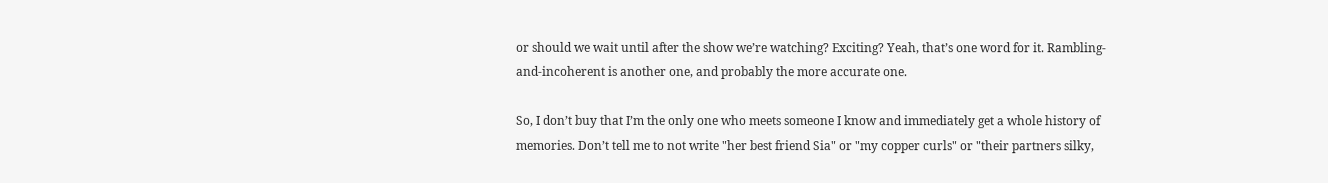or should we wait until after the show we’re watching? Exciting? Yeah, that’s one word for it. Rambling-and-incoherent is another one, and probably the more accurate one.

So, I don’t buy that I’m the only one who meets someone I know and immediately get a whole history of memories. Don’t tell me to not write "her best friend Sia" or "my copper curls" or "their partners silky,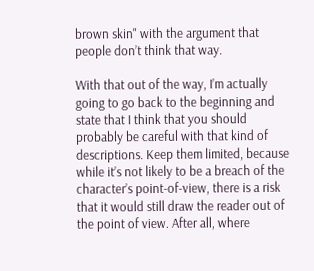brown skin" with the argument that people don’t think that way.

With that out of the way, I’m actually going to go back to the beginning and state that I think that you should probably be careful with that kind of descriptions. Keep them limited, because while it’s not likely to be a breach of the character’s point-of-view, there is a risk that it would still draw the reader out of the point of view. After all, where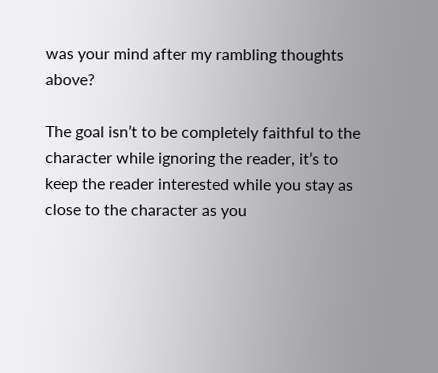was your mind after my rambling thoughts above?

The goal isn’t to be completely faithful to the character while ignoring the reader, it’s to keep the reader interested while you stay as close to the character as you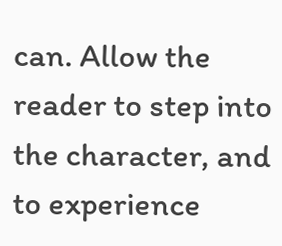can. Allow the reader to step into the character, and to experience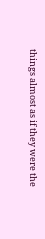things almost as if they were the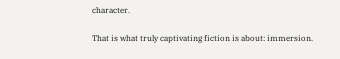character.

That is what truly captivating fiction is about: immersion.